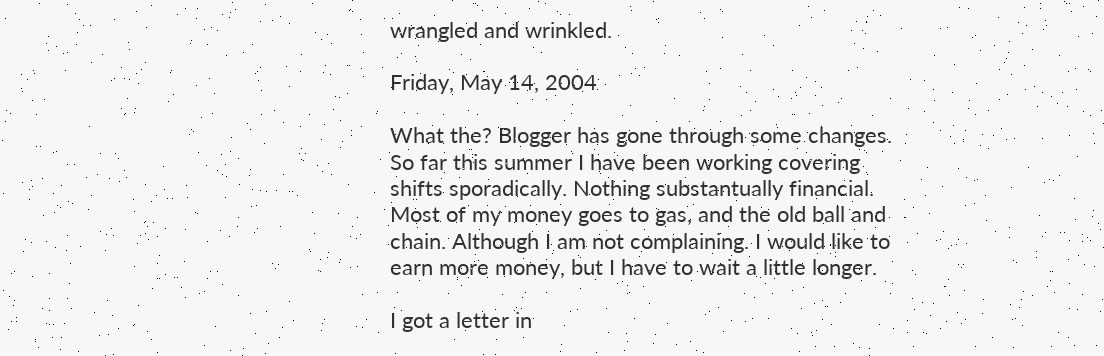wrangled and wrinkled.

Friday, May 14, 2004

What the? Blogger has gone through some changes. So far this summer I have been working covering shifts sporadically. Nothing substantually financial. Most of my money goes to gas, and the old ball and chain. Although I am not complaining. I would like to earn more money, but I have to wait a little longer.

I got a letter in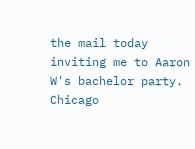the mail today inviting me to Aaron W's bachelor party. Chicago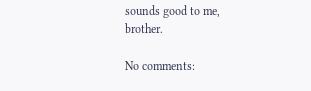sounds good to me, brother.

No comments: